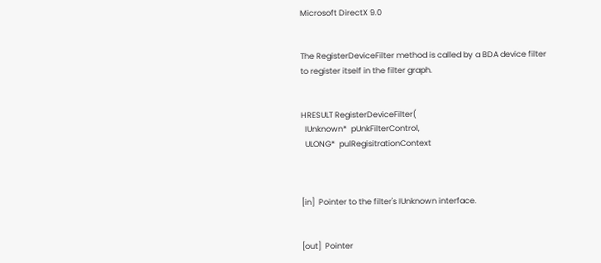Microsoft DirectX 9.0


The RegisterDeviceFilter method is called by a BDA device filter to register itself in the filter graph.


HRESULT RegisterDeviceFilter(
  IUnknown*  pUnkFilterControl,
  ULONG*  pulRegisitrationContext



[in]  Pointer to the filter's IUnknown interface.


[out]  Pointer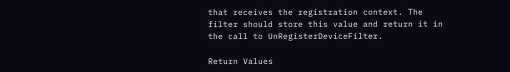that receives the registration context. The filter should store this value and return it in the call to UnRegisterDeviceFilter.

Return Values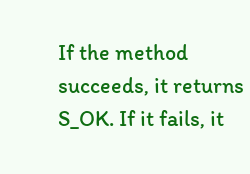If the method succeeds, it returns S_OK. If it fails, it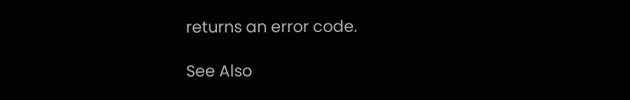returns an error code.

See Also